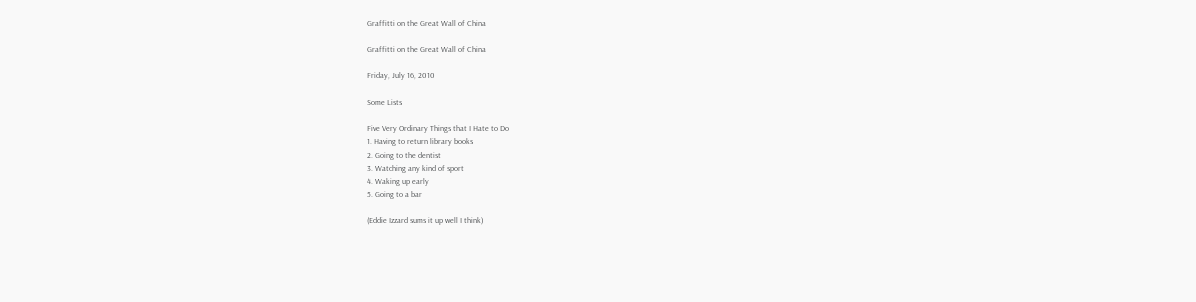Graffitti on the Great Wall of China

Graffitti on the Great Wall of China

Friday, July 16, 2010

Some Lists

Five Very Ordinary Things that I Hate to Do
1. Having to return library books
2. Going to the dentist
3. Watching any kind of sport
4. Waking up early
5. Going to a bar

(Eddie Izzard sums it up well I think)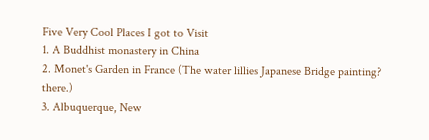Five Very Cool Places I got to Visit
1. A Buddhist monastery in China
2. Monet's Garden in France (The water lillies Japanese Bridge painting? there.)
3. Albuquerque, New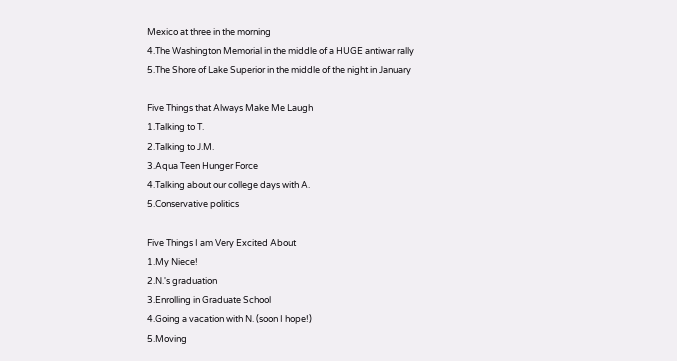Mexico at three in the morning
4.The Washington Memorial in the middle of a HUGE antiwar rally
5.The Shore of Lake Superior in the middle of the night in January

Five Things that Always Make Me Laugh
1.Talking to T.
2.Talking to J.M.
3.Aqua Teen Hunger Force
4.Talking about our college days with A.
5.Conservative politics

Five Things I am Very Excited About
1.My Niece!
2.N.'s graduation
3.Enrolling in Graduate School
4.Going a vacation with N. (soon I hope!)
5.Moving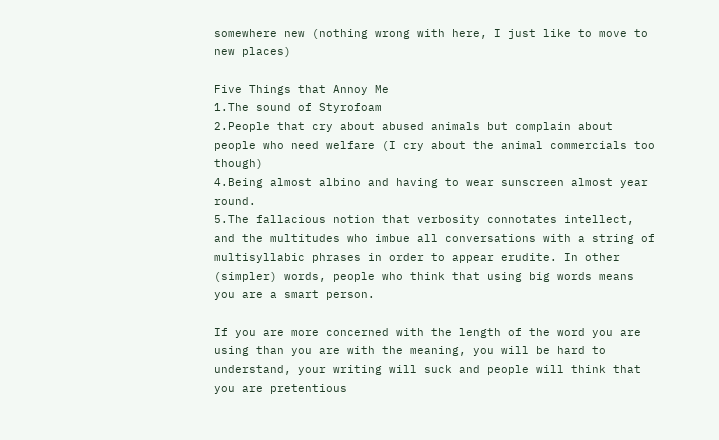somewhere new (nothing wrong with here, I just like to move to new places)

Five Things that Annoy Me
1.The sound of Styrofoam
2.People that cry about abused animals but complain about people who need welfare (I cry about the animal commercials too though)
4.Being almost albino and having to wear sunscreen almost year round.
5.The fallacious notion that verbosity connotates intellect, and the multitudes who imbue all conversations with a string of multisyllabic phrases in order to appear erudite. In other (simpler) words, people who think that using big words means you are a smart person.

If you are more concerned with the length of the word you are using than you are with the meaning, you will be hard to understand, your writing will suck and people will think that you are pretentious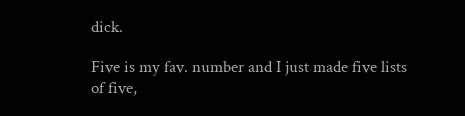dick.

Five is my fav. number and I just made five lists of five,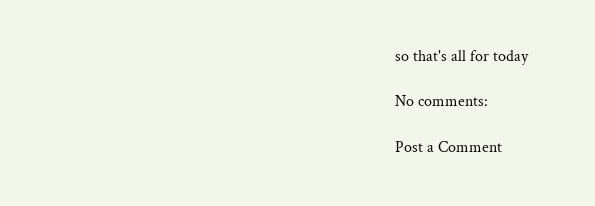so that's all for today

No comments:

Post a Comment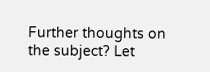Further thoughts on the subject? Let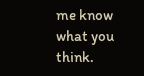me know what you think.